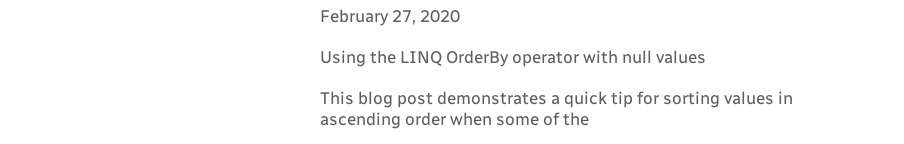February 27, 2020

Using the LINQ OrderBy operator with null values

This blog post demonstrates a quick tip for sorting values in ascending order when some of the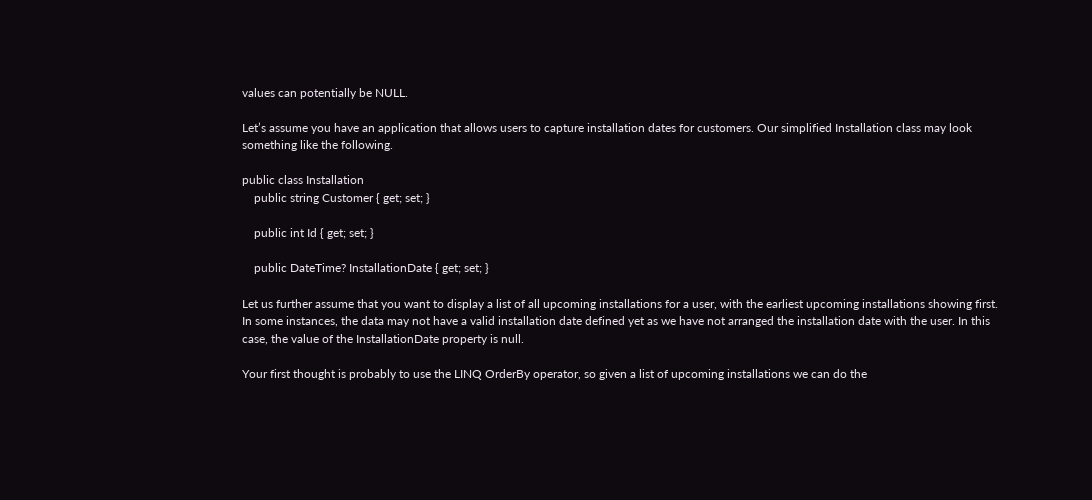values can potentially be NULL.

Let’s assume you have an application that allows users to capture installation dates for customers. Our simplified Installation class may look something like the following.

public class Installation
    public string Customer { get; set; }

    public int Id { get; set; }

    public DateTime? InstallationDate { get; set; }

Let us further assume that you want to display a list of all upcoming installations for a user, with the earliest upcoming installations showing first. In some instances, the data may not have a valid installation date defined yet as we have not arranged the installation date with the user. In this case, the value of the InstallationDate property is null.

Your first thought is probably to use the LINQ OrderBy operator, so given a list of upcoming installations we can do the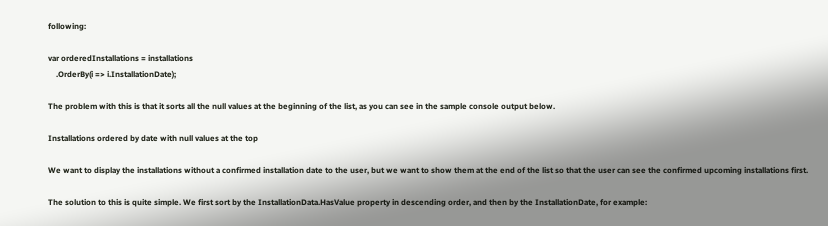following:

var orderedInstallations = installations
    .OrderBy(i => i.InstallationDate);

The problem with this is that it sorts all the null values at the beginning of the list, as you can see in the sample console output below.

Installations ordered by date with null values at the top

We want to display the installations without a confirmed installation date to the user, but we want to show them at the end of the list so that the user can see the confirmed upcoming installations first.

The solution to this is quite simple. We first sort by the InstallationData.HasValue property in descending order, and then by the InstallationDate, for example: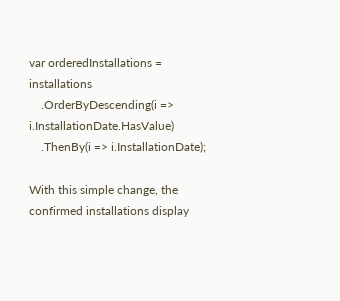var orderedInstallations = installations
    .OrderByDescending(i => i.InstallationDate.HasValue)
    .ThenBy(i => i.InstallationDate);

With this simple change, the confirmed installations display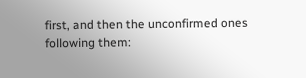first, and then the unconfirmed ones following them: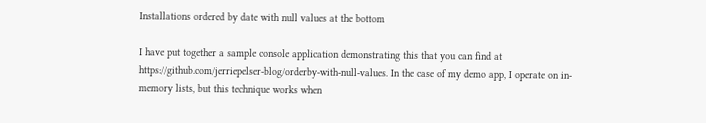Installations ordered by date with null values at the bottom

I have put together a sample console application demonstrating this that you can find at https://github.com/jerriepelser-blog/orderby-with-null-values. In the case of my demo app, I operate on in-memory lists, but this technique works when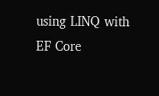using LINQ with EF Core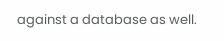against a database as well.